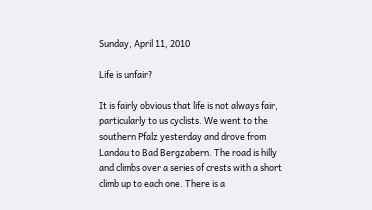Sunday, April 11, 2010

Life is unfair?

It is fairly obvious that life is not always fair, particularly to us cyclists. We went to the southern Pfalz yesterday and drove from Landau to Bad Bergzabern. The road is hilly and climbs over a series of crests with a short climb up to each one. There is a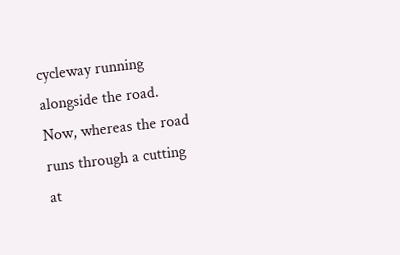cycleway running alongside the road. Now, whereas the road runs through a cutting at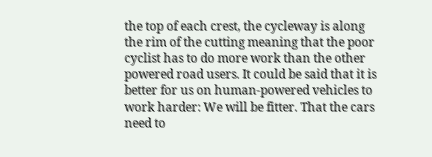the top of each crest, the cycleway is along the rim of the cutting meaning that the poor cyclist has to do more work than the other powered road users. It could be said that it is better for us on human-powered vehicles to work harder: We will be fitter. That the cars need to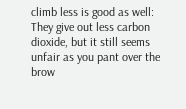climb less is good as well: They give out less carbon dioxide, but it still seems unfair as you pant over the brow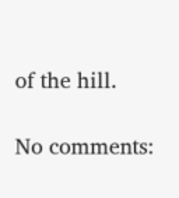of the hill.

No comments: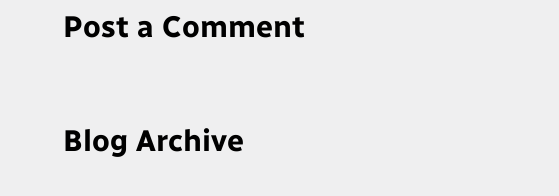Post a Comment

Blog Archive